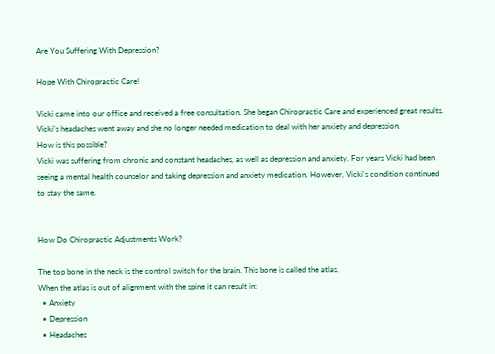Are You Suffering With Depression?

Hope With Chiropractic Care!

Vicki came into our office and received a free consultation. She began Chiropractic Care and experienced great results. Vicki’s headaches went away and she no longer needed medication to deal with her anxiety and depression.
How is this possible?
Vicki was suffering from chronic and constant headaches, as well as depression and anxiety. For years Vicki had been seeing a mental health counselor and taking depression and anxiety medication. However, Vicki’s condition continued to stay the same.


How Do Chiropractic Adjustments Work?

The top bone in the neck is the control switch for the brain. This bone is called the atlas.
When the atlas is out of alignment with the spine it can result in:
  • Anxiety
  • Depression
  • Headaches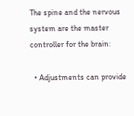The spine and the nervous system are the master controller for the brain:

  • Adjustments can provide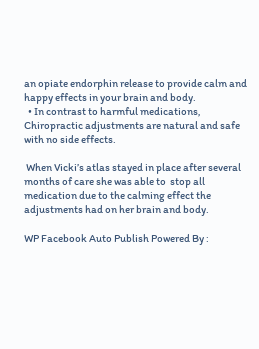an opiate endorphin release to provide calm and happy effects in your brain and body.
  • In contrast to harmful medications, Chiropractic adjustments are natural and safe with no side effects.

 When Vicki’s atlas stayed in place after several months of care she was able to  stop all medication due to the calming effect the adjustments had on her brain and body.

WP Facebook Auto Publish Powered By :